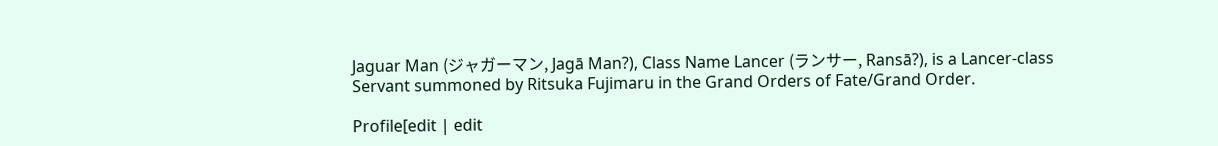Jaguar Man (ジャガーマン, Jagā Man?), Class Name Lancer (ランサー, Ransā?), is a Lancer-class Servant summoned by Ritsuka Fujimaru in the Grand Orders of Fate/Grand Order.

Profile[edit | edit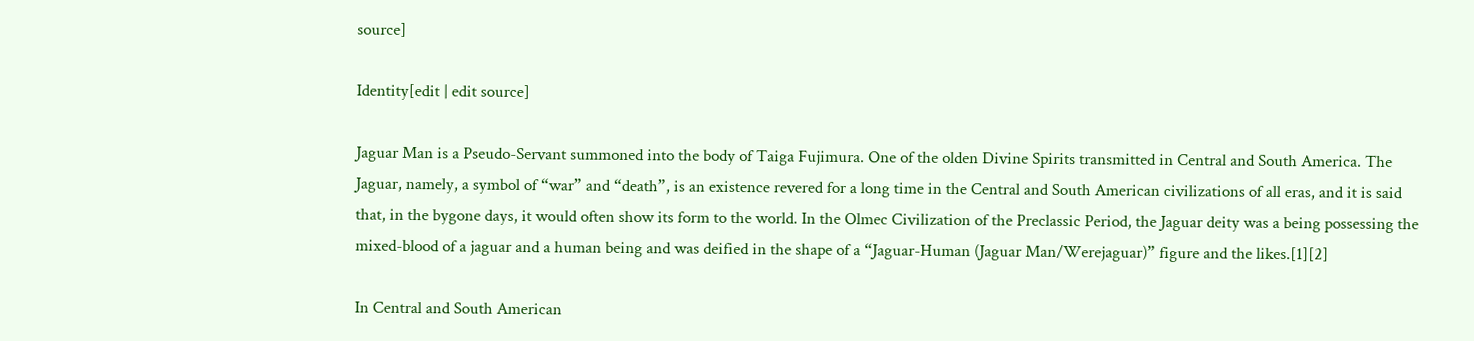source]

Identity[edit | edit source]

Jaguar Man is a Pseudo-Servant summoned into the body of Taiga Fujimura. One of the olden Divine Spirits transmitted in Central and South America. The Jaguar, namely, a symbol of “war” and “death”, is an existence revered for a long time in the Central and South American civilizations of all eras, and it is said that, in the bygone days, it would often show its form to the world. In the Olmec Civilization of the Preclassic Period, the Jaguar deity was a being possessing the mixed-blood of a jaguar and a human being and was deified in the shape of a “Jaguar-Human (Jaguar Man/Werejaguar)” figure and the likes.[1][2]

In Central and South American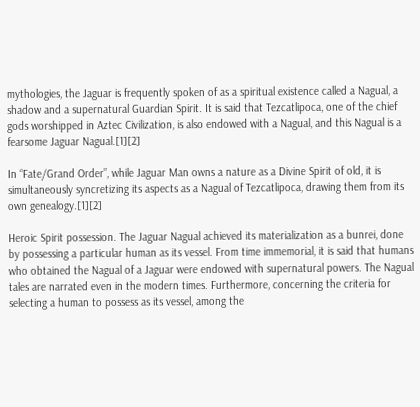mythologies, the Jaguar is frequently spoken of as a spiritual existence called a Nagual, a shadow and a supernatural Guardian Spirit. It is said that Tezcatlipoca, one of the chief gods worshipped in Aztec Civilization, is also endowed with a Nagual, and this Nagual is a fearsome Jaguar Nagual.[1][2]

In “Fate/Grand Order”, while Jaguar Man owns a nature as a Divine Spirit of old, it is simultaneously syncretizing its aspects as a Nagual of Tezcatlipoca, drawing them from its own genealogy.[1][2]

Heroic Spirit possession. The Jaguar Nagual achieved its materialization as a bunrei, done by possessing a particular human as its vessel. From time immemorial, it is said that humans who obtained the Nagual of a Jaguar were endowed with supernatural powers. The Nagual tales are narrated even in the modern times. Furthermore, concerning the criteria for selecting a human to possess as its vessel, among the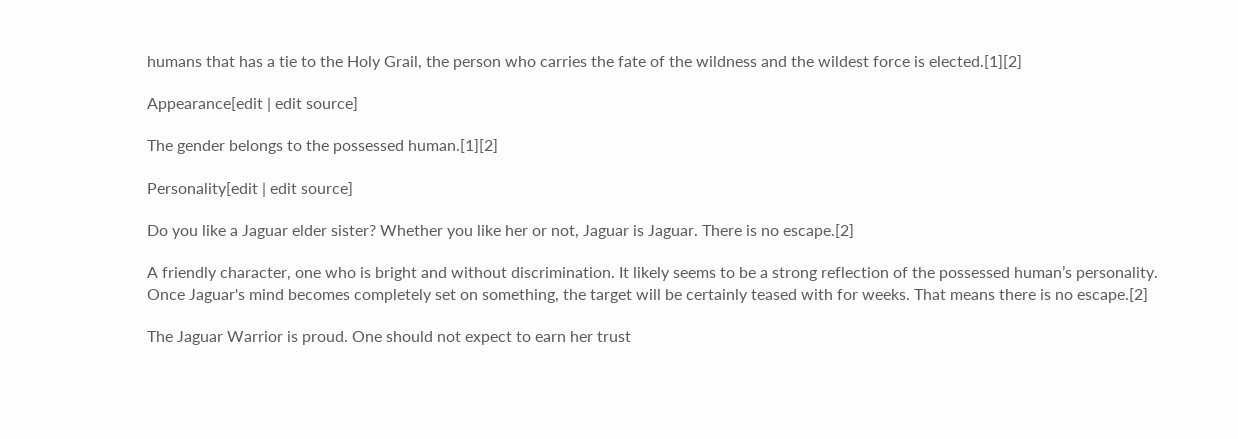humans that has a tie to the Holy Grail, the person who carries the fate of the wildness and the wildest force is elected.[1][2]

Appearance[edit | edit source]

The gender belongs to the possessed human.[1][2]

Personality[edit | edit source]

Do you like a Jaguar elder sister? Whether you like her or not, Jaguar is Jaguar. There is no escape.[2]

A friendly character, one who is bright and without discrimination. It likely seems to be a strong reflection of the possessed human’s personality. Once Jaguar's mind becomes completely set on something, the target will be certainly teased with for weeks. That means there is no escape.[2]

The Jaguar Warrior is proud. One should not expect to earn her trust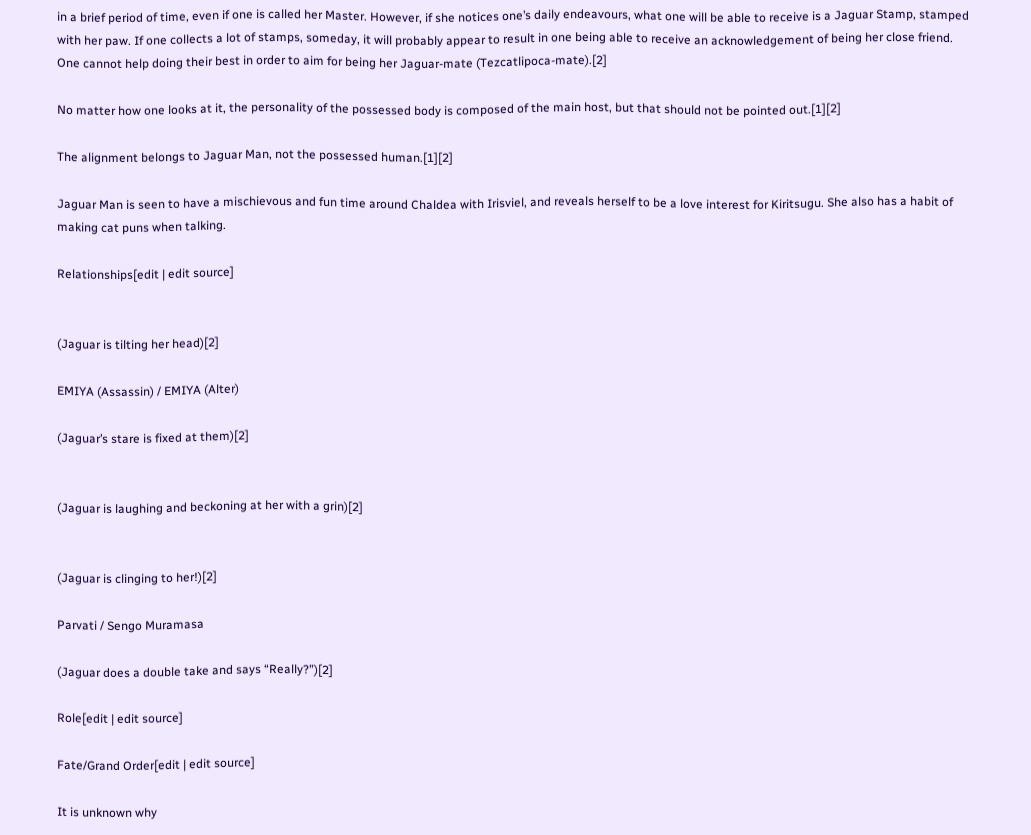in a brief period of time, even if one is called her Master. However, if she notices one’s daily endeavours, what one will be able to receive is a Jaguar Stamp, stamped with her paw. If one collects a lot of stamps, someday, it will probably appear to result in one being able to receive an acknowledgement of being her close friend. One cannot help doing their best in order to aim for being her Jaguar-mate (Tezcatlipoca-mate).[2]

No matter how one looks at it, the personality of the possessed body is composed of the main host, but that should not be pointed out.[1][2]

The alignment belongs to Jaguar Man, not the possessed human.[1][2]

Jaguar Man is seen to have a mischievous and fun time around Chaldea with Irisviel, and reveals herself to be a love interest for Kiritsugu. She also has a habit of making cat puns when talking.

Relationships[edit | edit source]


(Jaguar is tilting her head)[2]

EMIYA (Assassin) / EMIYA (Alter)

(Jaguar’s stare is fixed at them)[2]


(Jaguar is laughing and beckoning at her with a grin)[2]


(Jaguar is clinging to her!)[2]

Parvati / Sengo Muramasa

(Jaguar does a double take and says “Really?”)[2]

Role[edit | edit source]

Fate/Grand Order[edit | edit source]

It is unknown why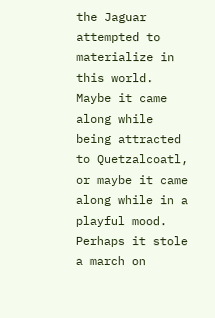the Jaguar attempted to materialize in this world. Maybe it came along while being attracted to Quetzalcoatl, or maybe it came along while in a playful mood. Perhaps it stole a march on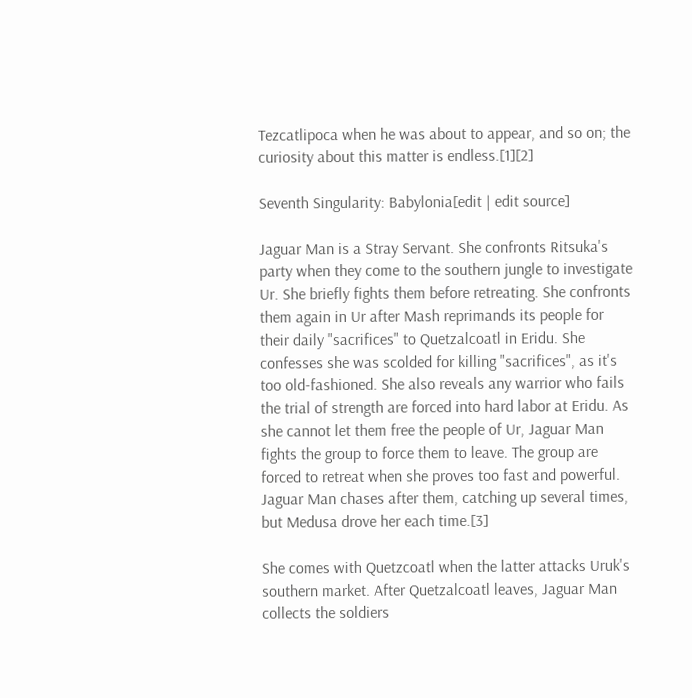Tezcatlipoca when he was about to appear, and so on; the curiosity about this matter is endless.[1][2]

Seventh Singularity: Babylonia[edit | edit source]

Jaguar Man is a Stray Servant. She confronts Ritsuka's party when they come to the southern jungle to investigate Ur. She briefly fights them before retreating. She confronts them again in Ur after Mash reprimands its people for their daily "sacrifices" to Quetzalcoatl in Eridu. She confesses she was scolded for killing "sacrifices", as it's too old-fashioned. She also reveals any warrior who fails the trial of strength are forced into hard labor at Eridu. As she cannot let them free the people of Ur, Jaguar Man fights the group to force them to leave. The group are forced to retreat when she proves too fast and powerful. Jaguar Man chases after them, catching up several times, but Medusa drove her each time.[3]

She comes with Quetzcoatl when the latter attacks Uruk's southern market. After Quetzalcoatl leaves, Jaguar Man collects the soldiers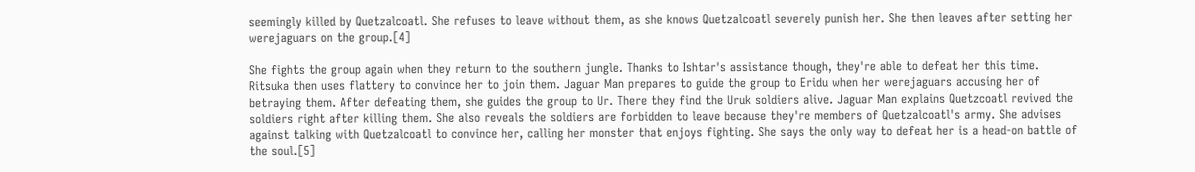seemingly killed by Quetzalcoatl. She refuses to leave without them, as she knows Quetzalcoatl severely punish her. She then leaves after setting her werejaguars on the group.[4]

She fights the group again when they return to the southern jungle. Thanks to Ishtar's assistance though, they're able to defeat her this time. Ritsuka then uses flattery to convince her to join them. Jaguar Man prepares to guide the group to Eridu when her werejaguars accusing her of betraying them. After defeating them, she guides the group to Ur. There they find the Uruk soldiers alive. Jaguar Man explains Quetzcoatl revived the soldiers right after killing them. She also reveals the soldiers are forbidden to leave because they're members of Quetzalcoatl's army. She advises against talking with Quetzalcoatl to convince her, calling her monster that enjoys fighting. She says the only way to defeat her is a head-on battle of the soul.[5]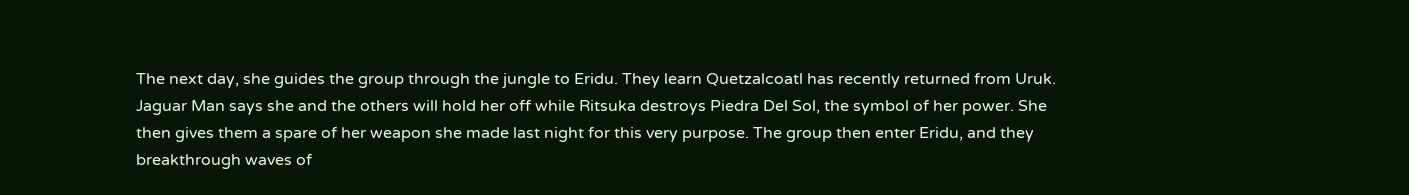The next day, she guides the group through the jungle to Eridu. They learn Quetzalcoatl has recently returned from Uruk. Jaguar Man says she and the others will hold her off while Ritsuka destroys Piedra Del Sol, the symbol of her power. She then gives them a spare of her weapon she made last night for this very purpose. The group then enter Eridu, and they breakthrough waves of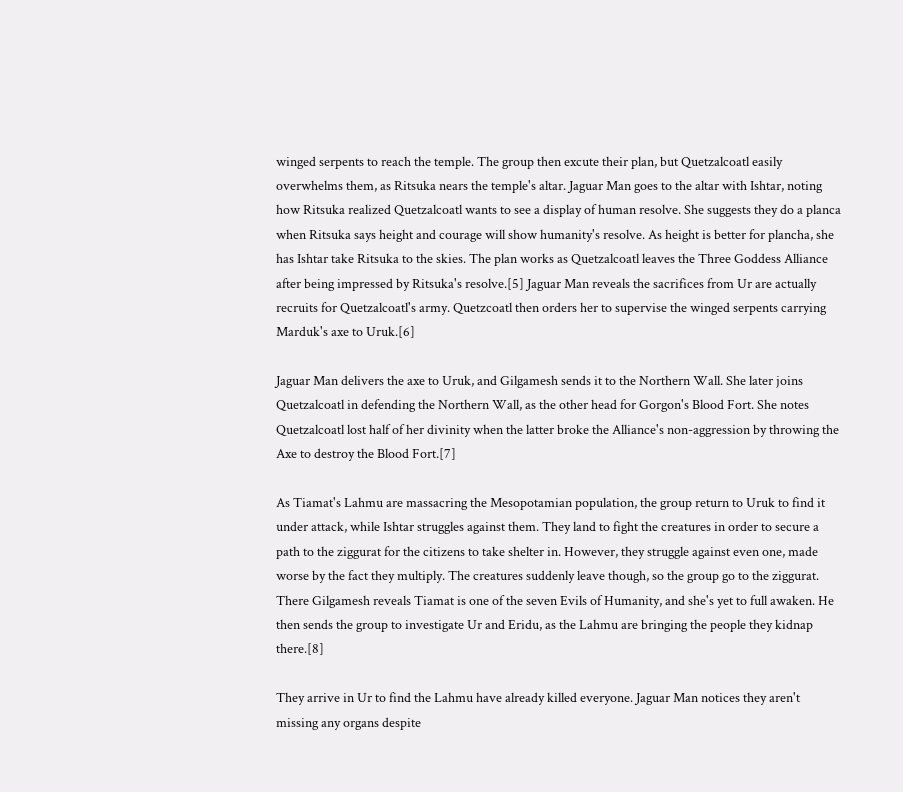winged serpents to reach the temple. The group then excute their plan, but Quetzalcoatl easily overwhelms them, as Ritsuka nears the temple's altar. Jaguar Man goes to the altar with Ishtar, noting how Ritsuka realized Quetzalcoatl wants to see a display of human resolve. She suggests they do a planca when Ritsuka says height and courage will show humanity's resolve. As height is better for plancha, she has Ishtar take Ritsuka to the skies. The plan works as Quetzalcoatl leaves the Three Goddess Alliance after being impressed by Ritsuka's resolve.[5] Jaguar Man reveals the sacrifices from Ur are actually recruits for Quetzalcoatl's army. Quetzcoatl then orders her to supervise the winged serpents carrying Marduk's axe to Uruk.[6]

Jaguar Man delivers the axe to Uruk, and Gilgamesh sends it to the Northern Wall. She later joins Quetzalcoatl in defending the Northern Wall, as the other head for Gorgon's Blood Fort. She notes Quetzalcoatl lost half of her divinity when the latter broke the Alliance's non-aggression by throwing the Axe to destroy the Blood Fort.[7]

As Tiamat's Lahmu are massacring the Mesopotamian population, the group return to Uruk to find it under attack, while Ishtar struggles against them. They land to fight the creatures in order to secure a path to the ziggurat for the citizens to take shelter in. However, they struggle against even one, made worse by the fact they multiply. The creatures suddenly leave though, so the group go to the ziggurat. There Gilgamesh reveals Tiamat is one of the seven Evils of Humanity, and she's yet to full awaken. He then sends the group to investigate Ur and Eridu, as the Lahmu are bringing the people they kidnap there.[8]

They arrive in Ur to find the Lahmu have already killed everyone. Jaguar Man notices they aren't missing any organs despite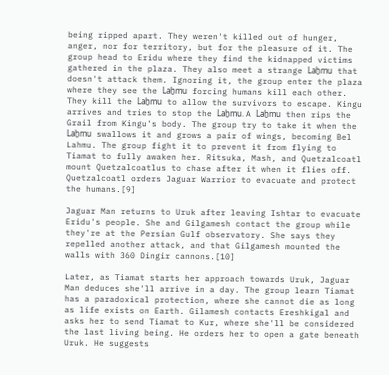being ripped apart. They weren't killed out of hunger, anger, nor for territory, but for the pleasure of it. The group head to Eridu where they find the kidnapped victims gathered in the plaza. They also meet a strange Laḫmu that doesn't attack them. Ignoring it, the group enter the plaza where they see the Laḫmu forcing humans kill each other. They kill the Laḫmu to allow the survivors to escape. Kingu arrives and tries to stop the Laḫmu. A Laḫmu then rips the Grail from Kingu's body. The group try to take it when the Laḫmu swallows it and grows a pair of wings, becoming Bel Lahmu. The group fight it to prevent it from flying to Tiamat to fully awaken her. Ritsuka, Mash, and Quetzalcoatl mount Quetzalcoatlus to chase after it when it flies off. Quetzalcoatl orders Jaguar Warrior to evacuate and protect the humans.[9]

Jaguar Man returns to Uruk after leaving Ishtar to evacuate Eridu's people. She and Gilgamesh contact the group while they're at the Persian Gulf observatory. She says they repelled another attack, and that Gilgamesh mounted the walls with 360 Dingir cannons.[10]

Later, as Tiamat starts her approach towards Uruk, Jaguar Man deduces she'll arrive in a day. The group learn Tiamat has a paradoxical protection, where she cannot die as long as life exists on Earth. Gilamesh contacts Ereshkigal and asks her to send Tiamat to Kur, where she'll be considered the last living being. He orders her to open a gate beneath Uruk. He suggests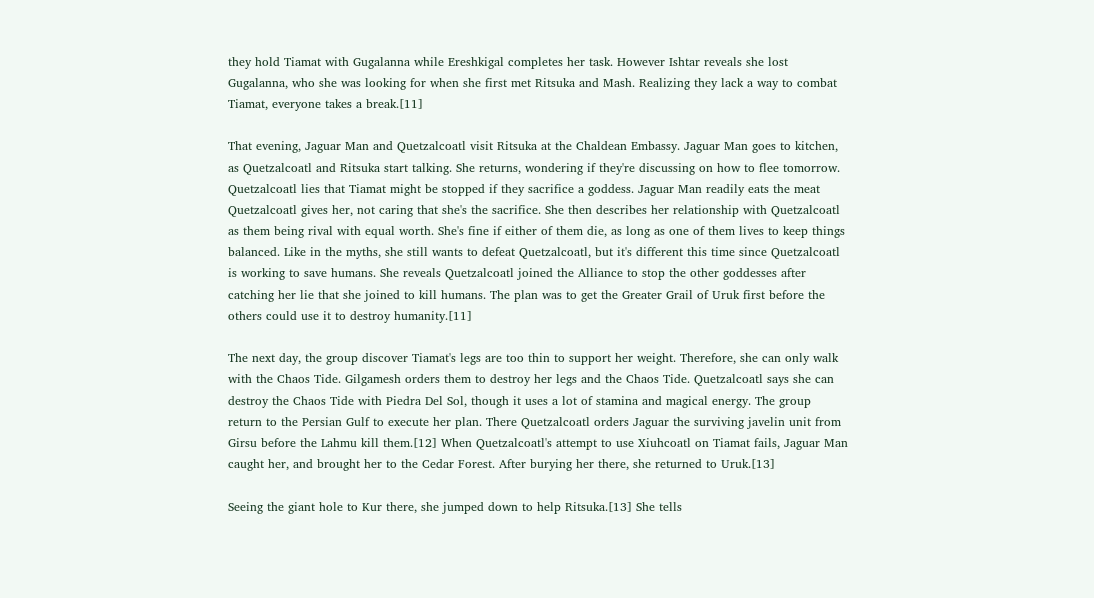they hold Tiamat with Gugalanna while Ereshkigal completes her task. However Ishtar reveals she lost Gugalanna, who she was looking for when she first met Ritsuka and Mash. Realizing they lack a way to combat Tiamat, everyone takes a break.[11]

That evening, Jaguar Man and Quetzalcoatl visit Ritsuka at the Chaldean Embassy. Jaguar Man goes to kitchen, as Quetzalcoatl and Ritsuka start talking. She returns, wondering if they're discussing on how to flee tomorrow. Quetzalcoatl lies that Tiamat might be stopped if they sacrifice a goddess. Jaguar Man readily eats the meat Quetzalcoatl gives her, not caring that she's the sacrifice. She then describes her relationship with Quetzalcoatl as them being rival with equal worth. She's fine if either of them die, as long as one of them lives to keep things balanced. Like in the myths, she still wants to defeat Quetzalcoatl, but it's different this time since Quetzalcoatl is working to save humans. She reveals Quetzalcoatl joined the Alliance to stop the other goddesses after catching her lie that she joined to kill humans. The plan was to get the Greater Grail of Uruk first before the others could use it to destroy humanity.[11]

The next day, the group discover Tiamat's legs are too thin to support her weight. Therefore, she can only walk with the Chaos Tide. Gilgamesh orders them to destroy her legs and the Chaos Tide. Quetzalcoatl says she can destroy the Chaos Tide with Piedra Del Sol, though it uses a lot of stamina and magical energy. The group return to the Persian Gulf to execute her plan. There Quetzalcoatl orders Jaguar the surviving javelin unit from Girsu before the Lahmu kill them.[12] When Quetzalcoatl's attempt to use Xiuhcoatl on Tiamat fails, Jaguar Man caught her, and brought her to the Cedar Forest. After burying her there, she returned to Uruk.[13]

Seeing the giant hole to Kur there, she jumped down to help Ritsuka.[13] She tells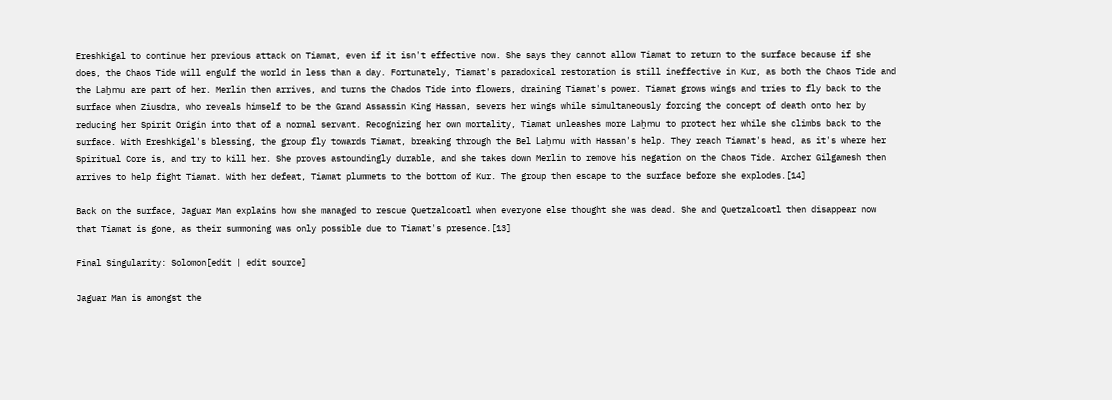Ereshkigal to continue her previous attack on Tiamat, even if it isn't effective now. She says they cannot allow Tiamat to return to the surface because if she does, the Chaos Tide will engulf the world in less than a day. Fortunately, Tiamat's paradoxical restoration is still ineffective in Kur, as both the Chaos Tide and the Laḫmu are part of her. Merlin then arrives, and turns the Chados Tide into flowers, draining Tiamat's power. Tiamat grows wings and tries to fly back to the surface when Ziusdra, who reveals himself to be the Grand Assassin King Hassan, severs her wings while simultaneously forcing the concept of death onto her by reducing her Spirit Origin into that of a normal servant. Recognizing her own mortality, Tiamat unleashes more Laḫmu to protect her while she climbs back to the surface. With Ereshkigal's blessing, the group fly towards Tiamat, breaking through the Bel Laḫmu with Hassan's help. They reach Tiamat's head, as it's where her Spiritual Core is, and try to kill her. She proves astoundingly durable, and she takes down Merlin to remove his negation on the Chaos Tide. Archer Gilgamesh then arrives to help fight Tiamat. With her defeat, Tiamat plummets to the bottom of Kur. The group then escape to the surface before she explodes.[14]

Back on the surface, Jaguar Man explains how she managed to rescue Quetzalcoatl when everyone else thought she was dead. She and Quetzalcoatl then disappear now that Tiamat is gone, as their summoning was only possible due to Tiamat's presence.[13]

Final Singularity: Solomon[edit | edit source]

Jaguar Man is amongst the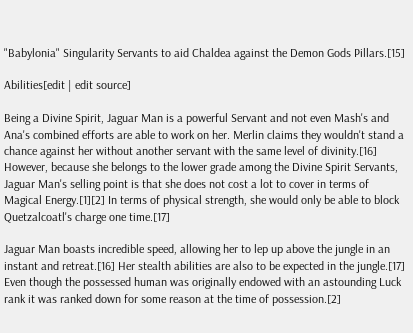"Babylonia" Singularity Servants to aid Chaldea against the Demon Gods Pillars.[15]

Abilities[edit | edit source]

Being a Divine Spirit, Jaguar Man is a powerful Servant and not even Mash's and Ana's combined efforts are able to work on her. Merlin claims they wouldn't stand a chance against her without another servant with the same level of divinity.[16] However, because she belongs to the lower grade among the Divine Spirit Servants, Jaguar Man's selling point is that she does not cost a lot to cover in terms of Magical Energy.[1][2] In terms of physical strength, she would only be able to block Quetzalcoatl's charge one time.[17]

Jaguar Man boasts incredible speed, allowing her to lep up above the jungle in an instant and retreat.[16] Her stealth abilities are also to be expected in the jungle.[17] Even though the possessed human was originally endowed with an astounding Luck rank it was ranked down for some reason at the time of possession.[2]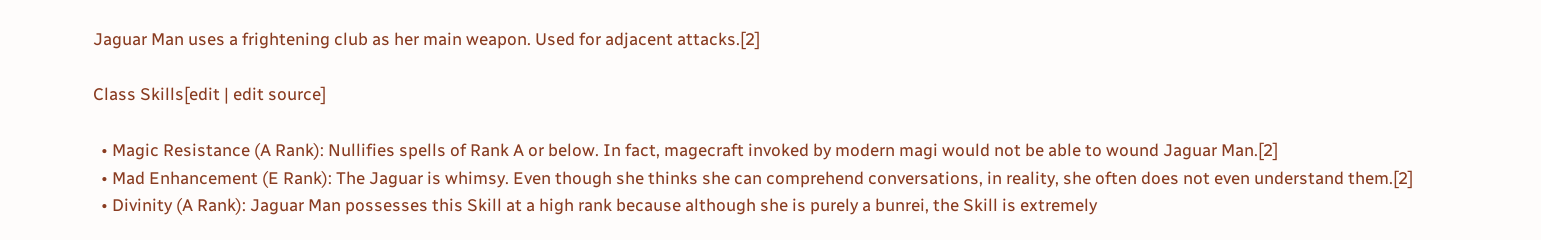Jaguar Man uses a frightening club as her main weapon. Used for adjacent attacks.[2]

Class Skills[edit | edit source]

  • Magic Resistance (A Rank): Nullifies spells of Rank A or below. In fact, magecraft invoked by modern magi would not be able to wound Jaguar Man.[2]
  • Mad Enhancement (E Rank): The Jaguar is whimsy. Even though she thinks she can comprehend conversations, in reality, she often does not even understand them.[2]
  • Divinity (A Rank): Jaguar Man possesses this Skill at a high rank because although she is purely a bunrei, the Skill is extremely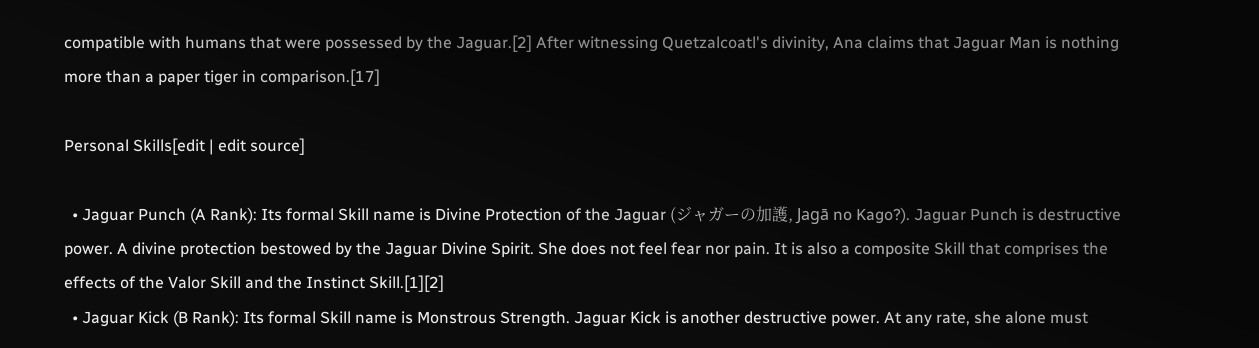compatible with humans that were possessed by the Jaguar.[2] After witnessing Quetzalcoatl's divinity, Ana claims that Jaguar Man is nothing more than a paper tiger in comparison.[17]

Personal Skills[edit | edit source]

  • Jaguar Punch (A Rank): Its formal Skill name is Divine Protection of the Jaguar (ジャガーの加護, Jagā no Kago?). Jaguar Punch is destructive power. A divine protection bestowed by the Jaguar Divine Spirit. She does not feel fear nor pain. It is also a composite Skill that comprises the effects of the Valor Skill and the Instinct Skill.[1][2]
  • Jaguar Kick (B Rank): Its formal Skill name is Monstrous Strength. Jaguar Kick is another destructive power. At any rate, she alone must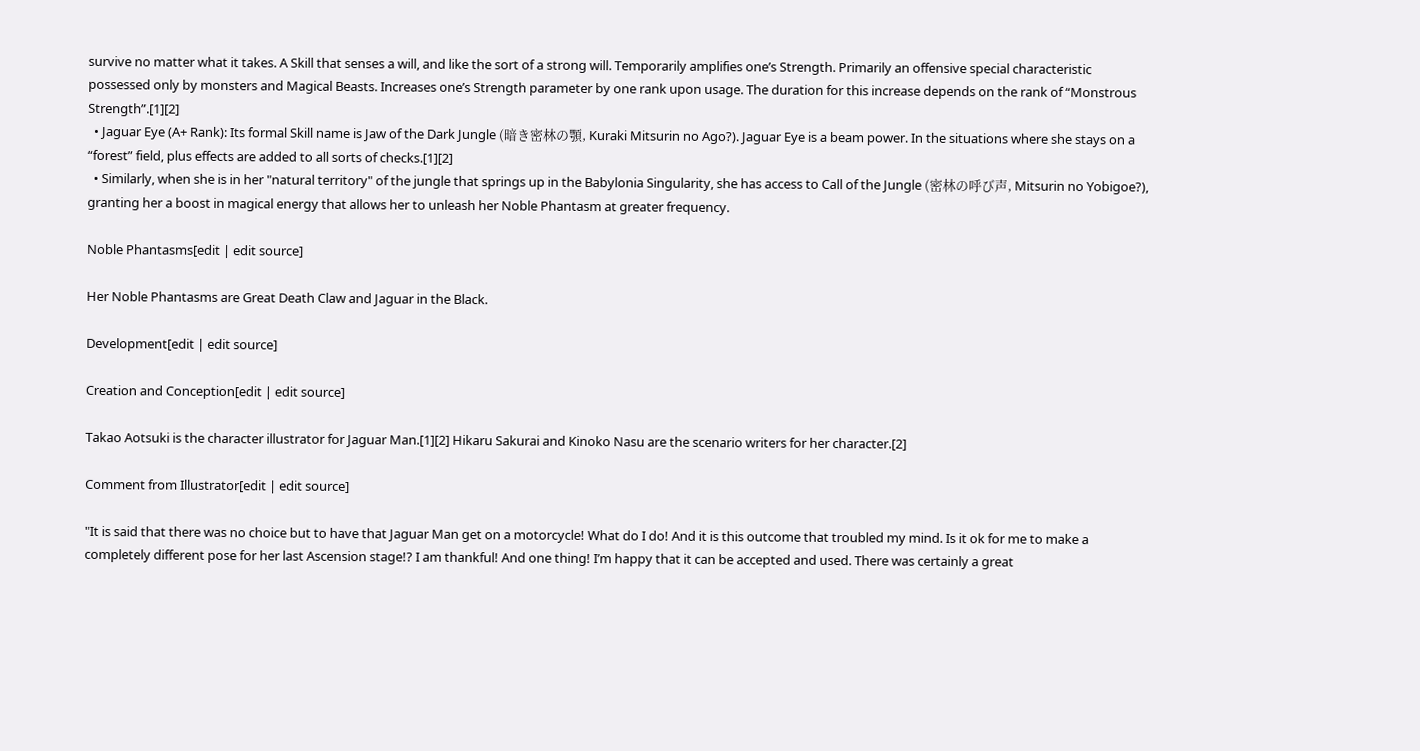survive no matter what it takes. A Skill that senses a will, and like the sort of a strong will. Temporarily amplifies one’s Strength. Primarily an offensive special characteristic possessed only by monsters and Magical Beasts. Increases one’s Strength parameter by one rank upon usage. The duration for this increase depends on the rank of “Monstrous Strength”.[1][2]
  • Jaguar Eye (A+ Rank): Its formal Skill name is Jaw of the Dark Jungle (暗き密林の顎, Kuraki Mitsurin no Ago?). Jaguar Eye is a beam power. In the situations where she stays on a “forest” field, plus effects are added to all sorts of checks.[1][2]
  • Similarly, when she is in her "natural territory" of the jungle that springs up in the Babylonia Singularity, she has access to Call of the Jungle (密林の呼び声, Mitsurin no Yobigoe?), granting her a boost in magical energy that allows her to unleash her Noble Phantasm at greater frequency.

Noble Phantasms[edit | edit source]

Her Noble Phantasms are Great Death Claw and Jaguar in the Black.

Development[edit | edit source]

Creation and Conception[edit | edit source]

Takao Aotsuki is the character illustrator for Jaguar Man.[1][2] Hikaru Sakurai and Kinoko Nasu are the scenario writers for her character.[2]

Comment from Illustrator[edit | edit source]

"It is said that there was no choice but to have that Jaguar Man get on a motorcycle! What do I do! And it is this outcome that troubled my mind. Is it ok for me to make a completely different pose for her last Ascension stage!? I am thankful! And one thing! I’m happy that it can be accepted and used. There was certainly a great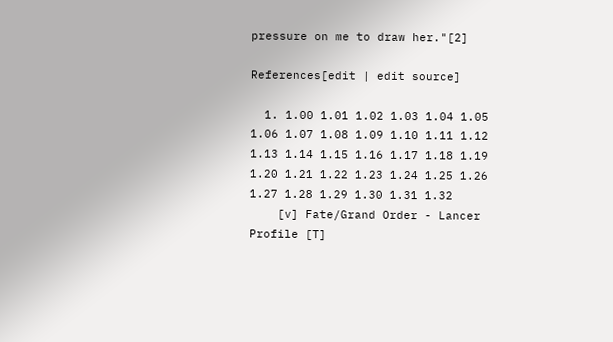pressure on me to draw her."[2]

References[edit | edit source]

  1. 1.00 1.01 1.02 1.03 1.04 1.05 1.06 1.07 1.08 1.09 1.10 1.11 1.12 1.13 1.14 1.15 1.16 1.17 1.18 1.19 1.20 1.21 1.22 1.23 1.24 1.25 1.26 1.27 1.28 1.29 1.30 1.31 1.32
    [v] Fate/Grand Order - Lancer Profile [T]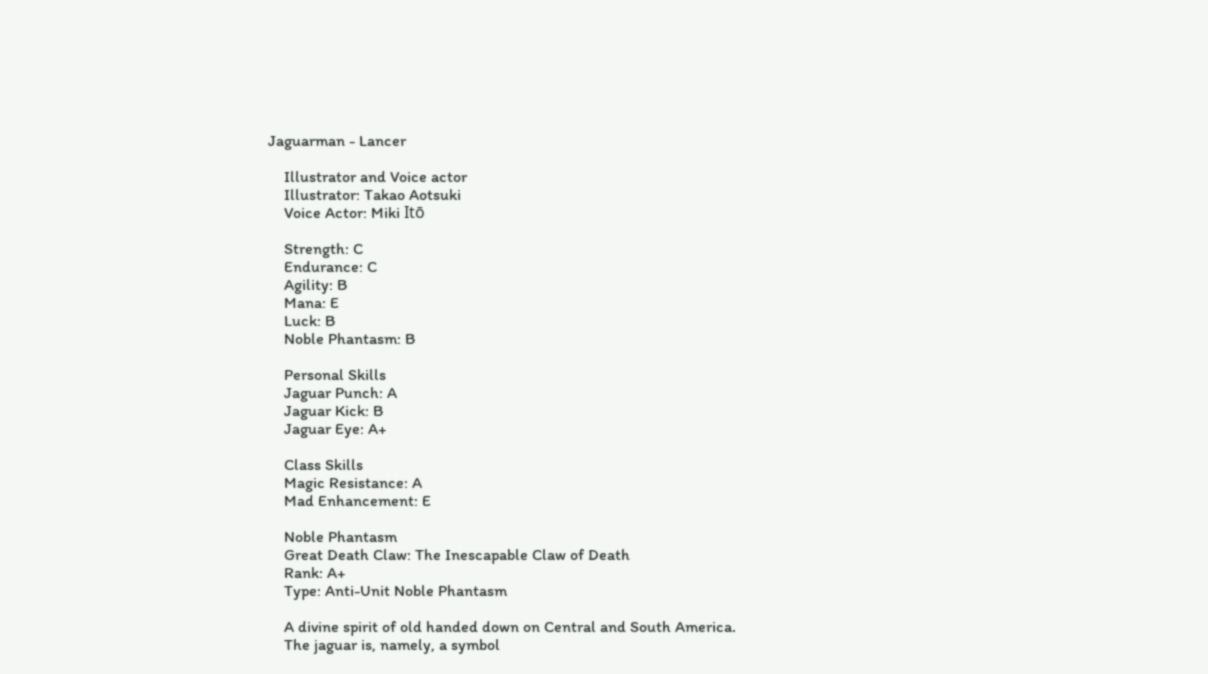Jaguarman - Lancer

    Illustrator and Voice actor
    Illustrator: Takao Aotsuki
    Voice Actor: Miki Itō

    Strength: C
    Endurance: C
    Agility: B
    Mana: E
    Luck: B
    Noble Phantasm: B

    Personal Skills
    Jaguar Punch: A
    Jaguar Kick: B
    Jaguar Eye: A+

    Class Skills
    Magic Resistance: A
    Mad Enhancement: E

    Noble Phantasm
    Great Death Claw: The Inescapable Claw of Death
    Rank: A+
    Type: Anti-Unit Noble Phantasm

    A divine spirit of old handed down on Central and South America.
    The jaguar is, namely, a symbol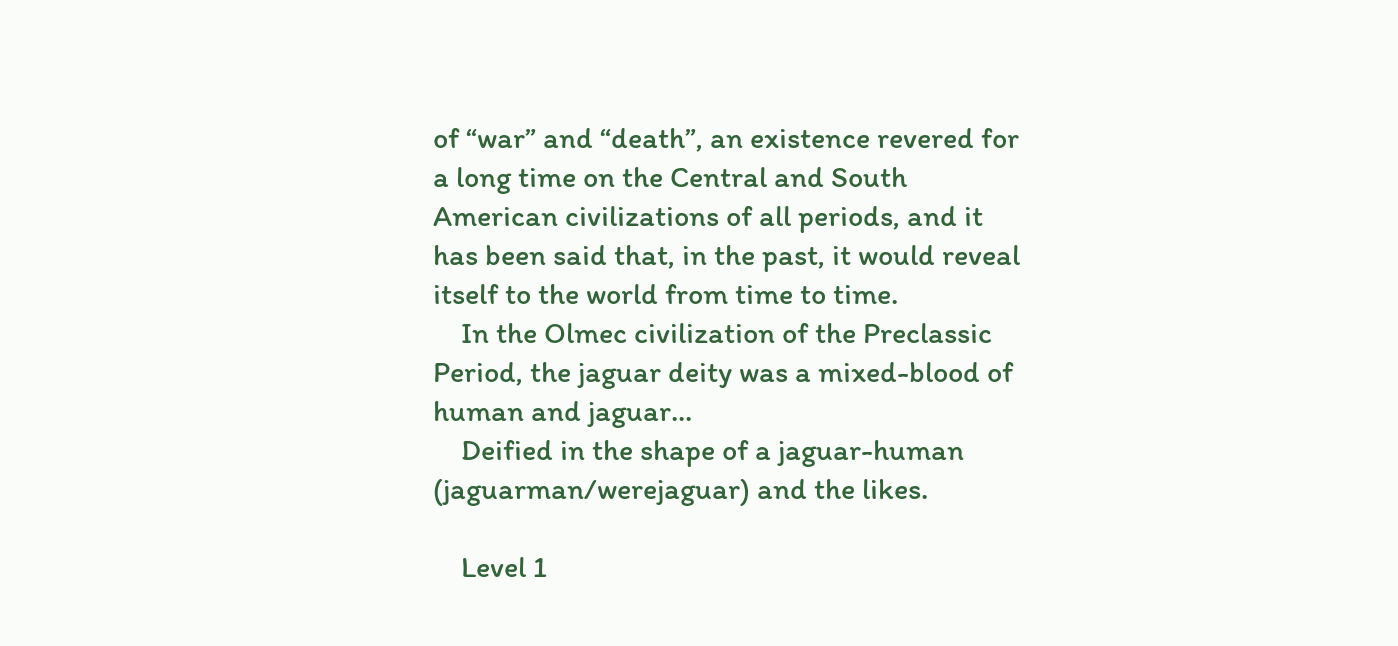of “war” and “death”, an existence revered for a long time on the Central and South American civilizations of all periods, and it has been said that, in the past, it would reveal itself to the world from time to time.
    In the Olmec civilization of the Preclassic Period, the jaguar deity was a mixed-blood of human and jaguar...
    Deified in the shape of a jaguar-human (jaguarman/werejaguar) and the likes.

    Level 1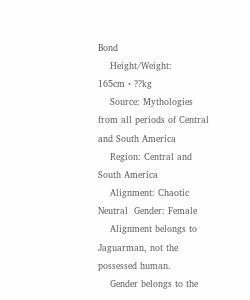Bond
    Height/Weight: 165cm・??kg
    Source: Mythologies from all periods of Central and South America
    Region: Central and South America
    Alignment: Chaotic Neutral  Gender: Female
    Alignment belongs to Jaguarman, not the possessed human.
    Gender belongs to the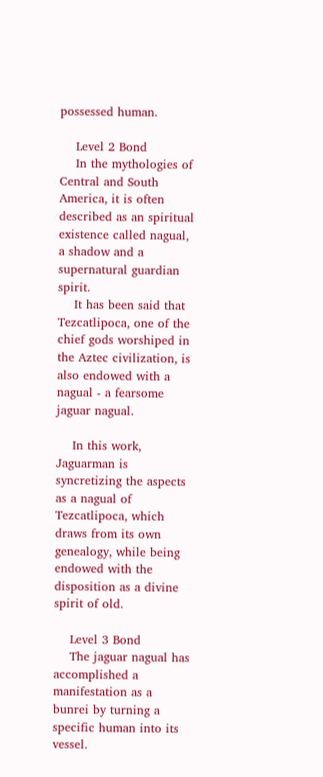possessed human.

    Level 2 Bond
    In the mythologies of Central and South America, it is often described as an spiritual existence called nagual, a shadow and a supernatural guardian spirit.
    It has been said that Tezcatlipoca, one of the chief gods worshiped in the Aztec civilization, is also endowed with a nagual - a fearsome jaguar nagual.

    In this work, Jaguarman is syncretizing the aspects as a nagual of Tezcatlipoca, which draws from its own genealogy, while being endowed with the disposition as a divine spirit of old.

    Level 3 Bond
    The jaguar nagual has accomplished a manifestation as a bunrei by turning a specific human into its vessel.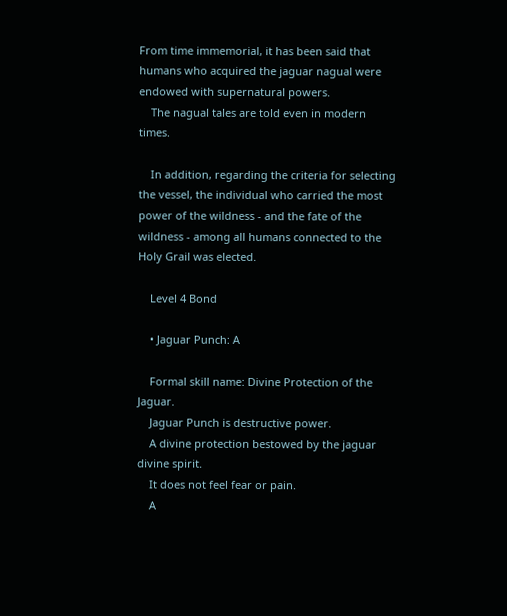From time immemorial, it has been said that humans who acquired the jaguar nagual were endowed with supernatural powers.
    The nagual tales are told even in modern times.

    In addition, regarding the criteria for selecting the vessel, the individual who carried the most power of the wildness - and the fate of the wildness - among all humans connected to the Holy Grail was elected.

    Level 4 Bond

    • Jaguar Punch: A

    Formal skill name: Divine Protection of the Jaguar.
    Jaguar Punch is destructive power.
    A divine protection bestowed by the jaguar divine spirit.
    It does not feel fear or pain.
    A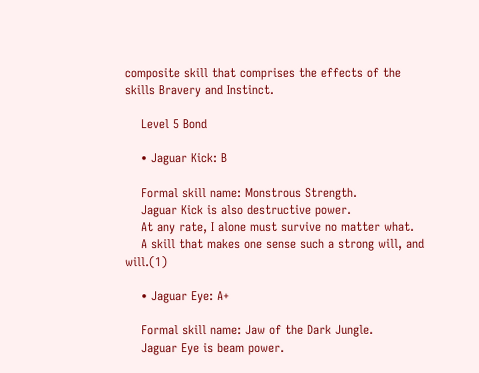composite skill that comprises the effects of the skills Bravery and Instinct.

    Level 5 Bond

    • Jaguar Kick: B

    Formal skill name: Monstrous Strength.
    Jaguar Kick is also destructive power.
    At any rate, I alone must survive no matter what.
    A skill that makes one sense such a strong will, and will.(1)

    • Jaguar Eye: A+

    Formal skill name: Jaw of the Dark Jungle.
    Jaguar Eye is beam power.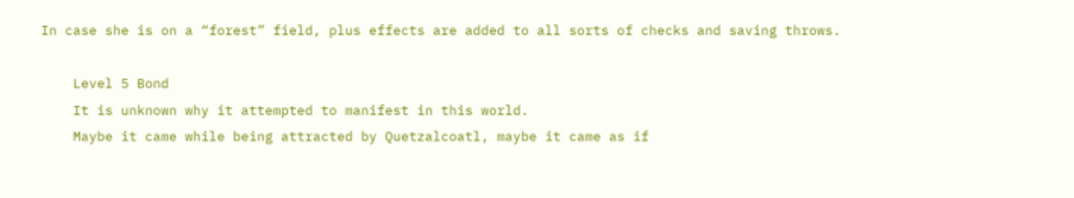In case she is on a “forest” field, plus effects are added to all sorts of checks and saving throws.

    Level 5 Bond
    It is unknown why it attempted to manifest in this world.
    Maybe it came while being attracted by Quetzalcoatl, maybe it came as if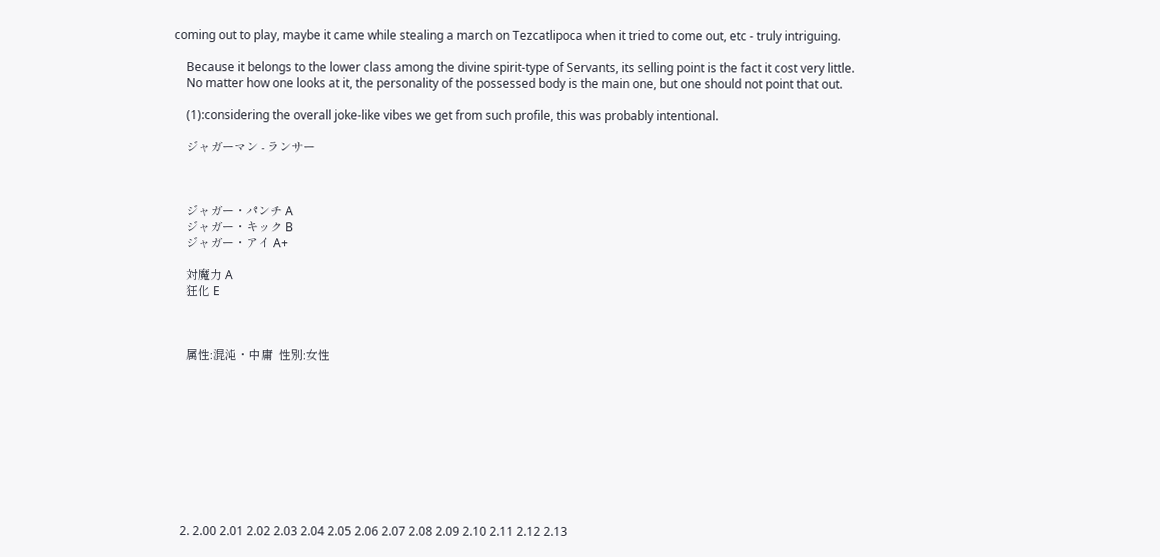coming out to play, maybe it came while stealing a march on Tezcatlipoca when it tried to come out, etc - truly intriguing.

    Because it belongs to the lower class among the divine spirit-type of Servants, its selling point is the fact it cost very little.
    No matter how one looks at it, the personality of the possessed body is the main one, but one should not point that out.

    (1):considering the overall joke-like vibes we get from such profile, this was probably intentional.

    ジャガーマン - ランサー



    ジャガー・パンチ A
    ジャガー・キック B
    ジャガー・アイ A+

    対魔力 A
    狂化 E



    属性:混沌・中庸  性別:女性










  2. 2.00 2.01 2.02 2.03 2.04 2.05 2.06 2.07 2.08 2.09 2.10 2.11 2.12 2.13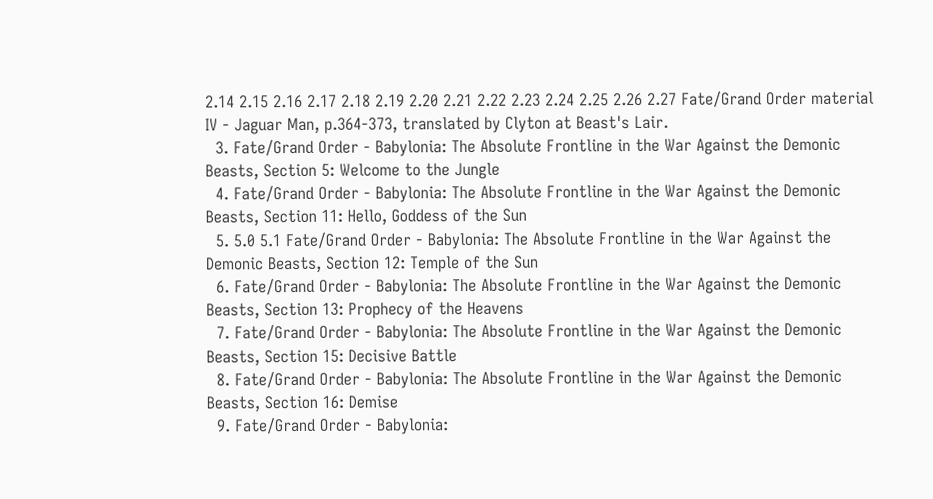2.14 2.15 2.16 2.17 2.18 2.19 2.20 2.21 2.22 2.23 2.24 2.25 2.26 2.27 Fate/Grand Order material IV - Jaguar Man, p.364-373, translated by Clyton at Beast's Lair.
  3. Fate/Grand Order - Babylonia: The Absolute Frontline in the War Against the Demonic Beasts, Section 5: Welcome to the Jungle
  4. Fate/Grand Order - Babylonia: The Absolute Frontline in the War Against the Demonic Beasts, Section 11: Hello, Goddess of the Sun
  5. 5.0 5.1 Fate/Grand Order - Babylonia: The Absolute Frontline in the War Against the Demonic Beasts, Section 12: Temple of the Sun
  6. Fate/Grand Order - Babylonia: The Absolute Frontline in the War Against the Demonic Beasts, Section 13: Prophecy of the Heavens
  7. Fate/Grand Order - Babylonia: The Absolute Frontline in the War Against the Demonic Beasts, Section 15: Decisive Battle
  8. Fate/Grand Order - Babylonia: The Absolute Frontline in the War Against the Demonic Beasts, Section 16: Demise
  9. Fate/Grand Order - Babylonia: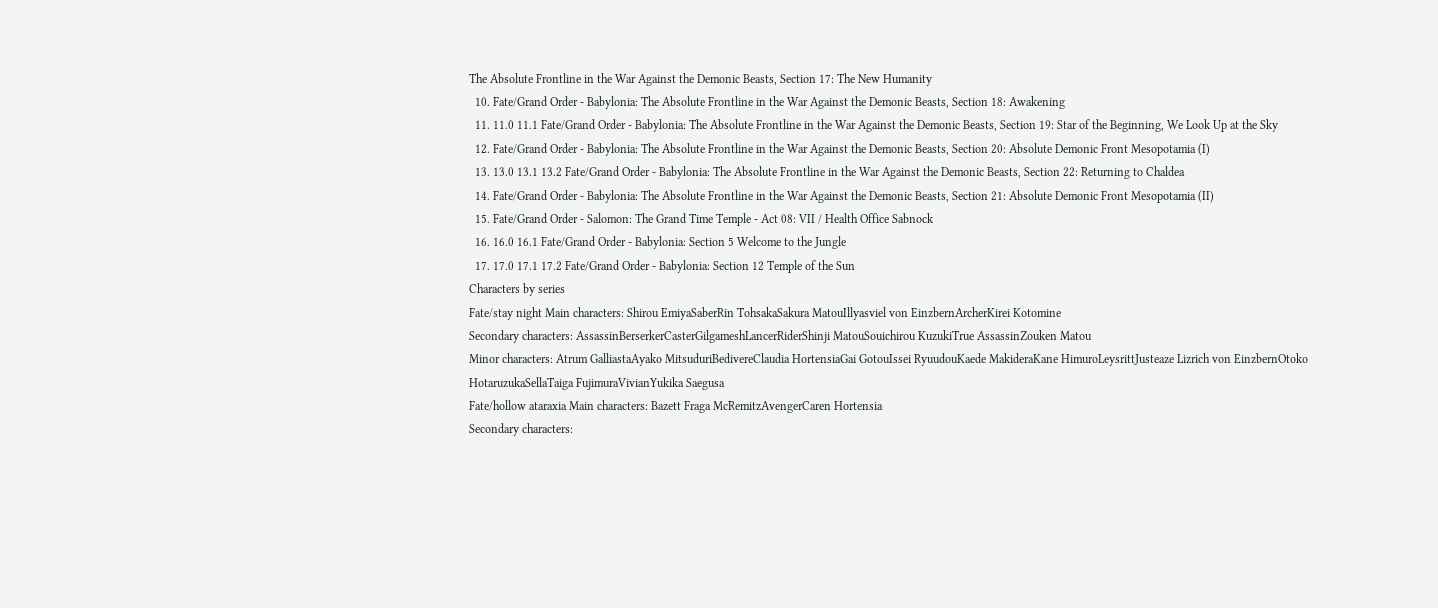The Absolute Frontline in the War Against the Demonic Beasts, Section 17: The New Humanity
  10. Fate/Grand Order - Babylonia: The Absolute Frontline in the War Against the Demonic Beasts, Section 18: Awakening
  11. 11.0 11.1 Fate/Grand Order - Babylonia: The Absolute Frontline in the War Against the Demonic Beasts, Section 19: Star of the Beginning, We Look Up at the Sky
  12. Fate/Grand Order - Babylonia: The Absolute Frontline in the War Against the Demonic Beasts, Section 20: Absolute Demonic Front Mesopotamia (I)
  13. 13.0 13.1 13.2 Fate/Grand Order - Babylonia: The Absolute Frontline in the War Against the Demonic Beasts, Section 22: Returning to Chaldea
  14. Fate/Grand Order - Babylonia: The Absolute Frontline in the War Against the Demonic Beasts, Section 21: Absolute Demonic Front Mesopotamia (II)
  15. Fate/Grand Order - Salomon: The Grand Time Temple - Act 08: VII / Health Office Sabnock
  16. 16.0 16.1 Fate/Grand Order - Babylonia: Section 5 Welcome to the Jungle
  17. 17.0 17.1 17.2 Fate/Grand Order - Babylonia: Section 12 Temple of the Sun
Characters by series
Fate/stay night Main characters: Shirou EmiyaSaberRin TohsakaSakura MatouIllyasviel von EinzbernArcherKirei Kotomine
Secondary characters: AssassinBerserkerCasterGilgameshLancerRiderShinji MatouSouichirou KuzukiTrue AssassinZouken Matou
Minor characters: Atrum GalliastaAyako MitsuduriBedivereClaudia HortensiaGai GotouIssei RyuudouKaede MakideraKane HimuroLeysrittJusteaze Lizrich von EinzbernOtoko HotaruzukaSellaTaiga FujimuraVivianYukika Saegusa
Fate/hollow ataraxia Main characters: Bazett Fraga McRemitzAvengerCaren Hortensia
Secondary characters: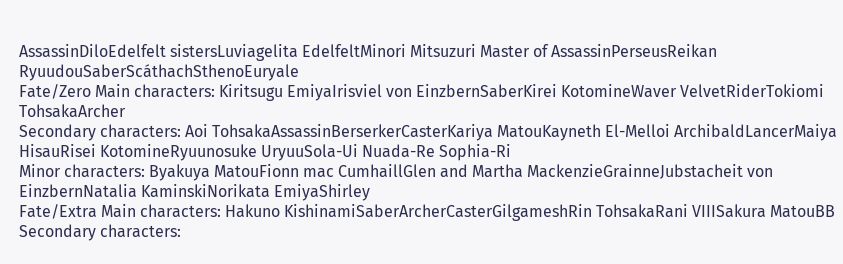AssassinDiloEdelfelt sistersLuviagelita EdelfeltMinori Mitsuzuri Master of AssassinPerseusReikan RyuudouSaberScáthachSthenoEuryale
Fate/Zero Main characters: Kiritsugu EmiyaIrisviel von EinzbernSaberKirei KotomineWaver VelvetRiderTokiomi TohsakaArcher
Secondary characters: Aoi TohsakaAssassinBerserkerCasterKariya MatouKayneth El-Melloi ArchibaldLancerMaiya HisauRisei KotomineRyuunosuke UryuuSola-Ui Nuada-Re Sophia-Ri
Minor characters: Byakuya MatouFionn mac CumhaillGlen and Martha MackenzieGrainneJubstacheit von EinzbernNatalia KaminskiNorikata EmiyaShirley
Fate/Extra Main characters: Hakuno KishinamiSaberArcherCasterGilgameshRin TohsakaRani VIIISakura MatouBB
Secondary characters: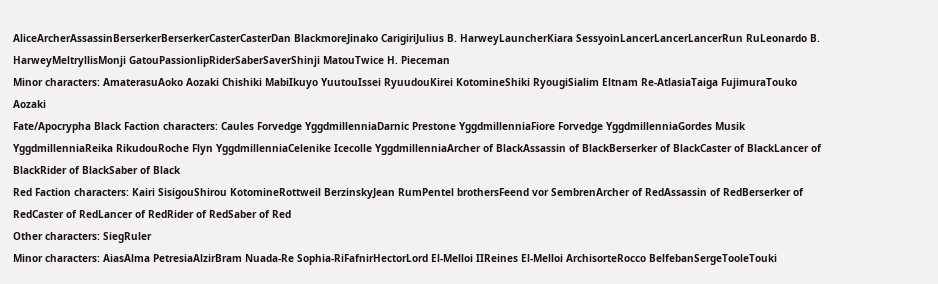AliceArcherAssassinBerserkerBerserkerCasterCasterDan BlackmoreJinako CarigiriJulius B. HarweyLauncherKiara SessyoinLancerLancerLancerRun RuLeonardo B. HarweyMeltryllisMonji GatouPassionlipRiderSaberSaverShinji MatouTwice H. Pieceman
Minor characters: AmaterasuAoko Aozaki Chishiki MabiIkuyo YuutouIssei RyuudouKirei KotomineShiki RyougiSialim Eltnam Re-AtlasiaTaiga FujimuraTouko Aozaki
Fate/Apocrypha Black Faction characters: Caules Forvedge YggdmillenniaDarnic Prestone YggdmillenniaFiore Forvedge YggdmillenniaGordes Musik YggdmillenniaReika RikudouRoche Flyn YggdmillenniaCelenike Icecolle YggdmillenniaArcher of BlackAssassin of BlackBerserker of BlackCaster of BlackLancer of BlackRider of BlackSaber of Black
Red Faction characters: Kairi SisigouShirou KotomineRottweil BerzinskyJean RumPentel brothersFeend vor SembrenArcher of RedAssassin of RedBerserker of RedCaster of RedLancer of RedRider of RedSaber of Red
Other characters: SiegRuler
Minor characters: AiasAlma PetresiaAlzirBram Nuada-Re Sophia-RiFafnirHectorLord El-Melloi IIReines El-Melloi ArchisorteRocco BelfebanSergeTooleTouki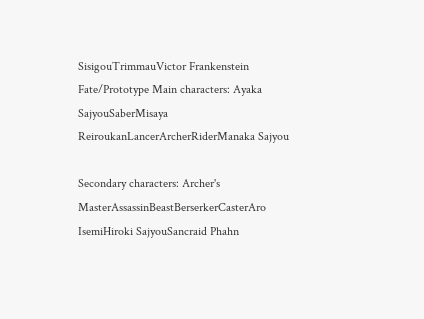SisigouTrimmauVictor Frankenstein
Fate/Prototype Main characters: Ayaka SajyouSaberMisaya ReiroukanLancerArcherRiderManaka Sajyou

Secondary characters: Archer's MasterAssassinBeastBerserkerCasterAro IsemiHiroki SajyouSancraid Phahn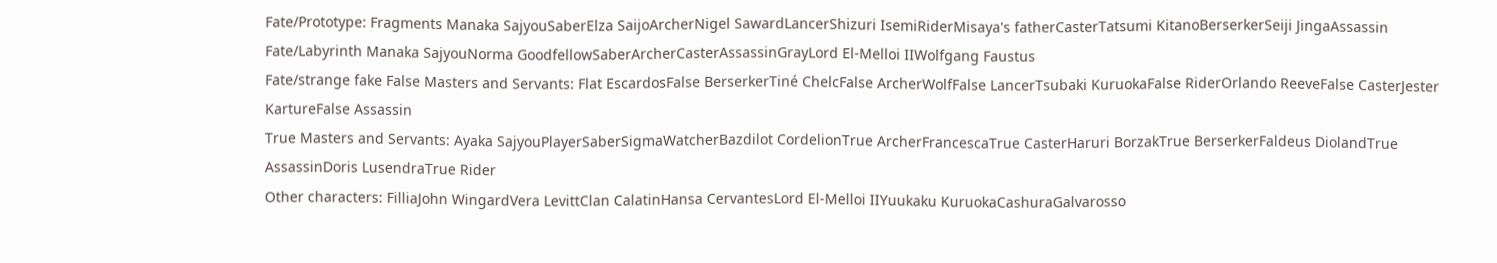Fate/Prototype: Fragments Manaka SajyouSaberElza SaijoArcherNigel SawardLancerShizuri IsemiRiderMisaya's fatherCasterTatsumi KitanoBerserkerSeiji JingaAssassin
Fate/Labyrinth Manaka SajyouNorma GoodfellowSaberArcherCasterAssassinGrayLord El-Melloi IIWolfgang Faustus
Fate/strange fake False Masters and Servants: Flat EscardosFalse BerserkerTiné ChelcFalse ArcherWolfFalse LancerTsubaki KuruokaFalse RiderOrlando ReeveFalse CasterJester KartureFalse Assassin
True Masters and Servants: Ayaka SajyouPlayerSaberSigmaWatcherBazdilot CordelionTrue ArcherFrancescaTrue CasterHaruri BorzakTrue BerserkerFaldeus DiolandTrue AssassinDoris LusendraTrue Rider
Other characters: FilliaJohn WingardVera LevittClan CalatinHansa CervantesLord El-Melloi IIYuukaku KuruokaCashuraGalvarosso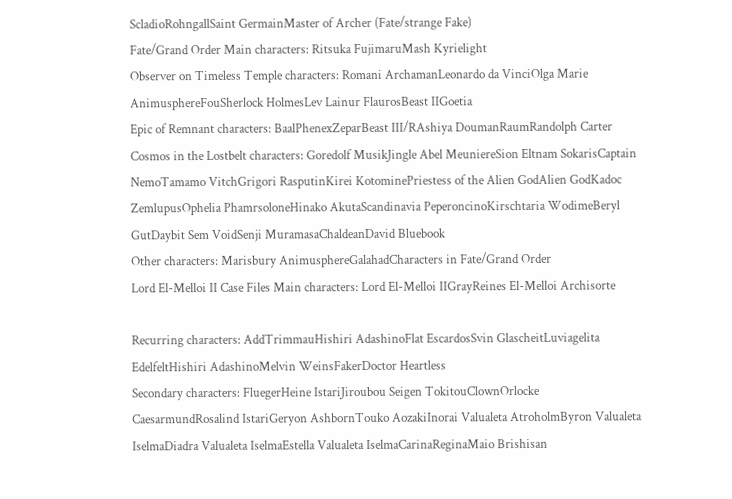ScladioRohngallSaint GermainMaster of Archer (Fate/strange Fake)
Fate/Grand Order Main characters: Ritsuka FujimaruMash Kyrielight
Observer on Timeless Temple characters: Romani ArchamanLeonardo da VinciOlga Marie AnimusphereFouSherlock HolmesLev Lainur FlaurosBeast IIGoetia
Epic of Remnant characters: BaalPhenexZeparBeast III/RAshiya DoumanRaumRandolph Carter
Cosmos in the Lostbelt characters: Goredolf MusikJingle Abel MeuniereSion Eltnam SokarisCaptain NemoTamamo VitchGrigori RasputinKirei KotominePriestess of the Alien GodAlien GodKadoc ZemlupusOphelia PhamrsoloneHinako AkutaScandinavia PeperoncinoKirschtaria WodimeBeryl GutDaybit Sem VoidSenji MuramasaChaldeanDavid Bluebook
Other characters: Marisbury AnimusphereGalahadCharacters in Fate/Grand Order
Lord El-Melloi II Case Files Main characters: Lord El-Melloi IIGrayReines El-Melloi Archisorte

Recurring characters: AddTrimmauHishiri AdashinoFlat EscardosSvin GlascheitLuviagelita EdelfeltHishiri AdashinoMelvin WeinsFakerDoctor Heartless
Secondary characters: FluegerHeine IstariJiroubou Seigen TokitouClownOrlocke CaesarmundRosalind IstariGeryon AshbornTouko AozakiInorai Valualeta AtroholmByron Valualeta IselmaDiadra Valualeta IselmaEstella Valualeta IselmaCarinaReginaMaio Brishisan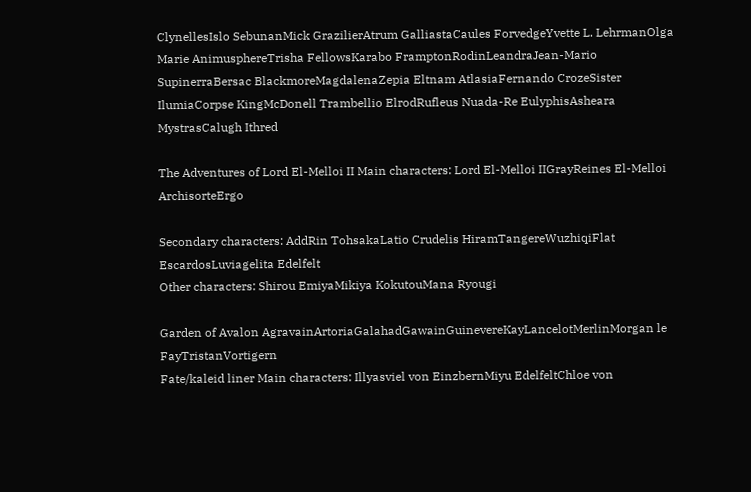ClynellesIslo SebunanMick GrazilierAtrum GalliastaCaules ForvedgeYvette L. LehrmanOlga Marie AnimusphereTrisha FellowsKarabo FramptonRodinLeandraJean-Mario SupinerraBersac BlackmoreMagdalenaZepia Eltnam AtlasiaFernando CrozeSister IlumiaCorpse KingMcDonell Trambellio ElrodRufleus Nuada-Re EulyphisAsheara MystrasCalugh Ithred

The Adventures of Lord El-Melloi II Main characters: Lord El-Melloi IIGrayReines El-Melloi ArchisorteErgo

Secondary characters: AddRin TohsakaLatio Crudelis HiramTangereWuzhiqiFlat EscardosLuviagelita Edelfelt
Other characters: Shirou EmiyaMikiya KokutouMana Ryougi

Garden of Avalon AgravainArtoriaGalahadGawainGuinevereKayLancelotMerlinMorgan le FayTristanVortigern
Fate/kaleid liner Main characters: Illyasviel von EinzbernMiyu EdelfeltChloe von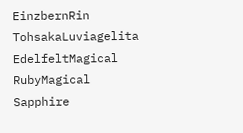EinzbernRin TohsakaLuviagelita EdelfeltMagical RubyMagical Sapphire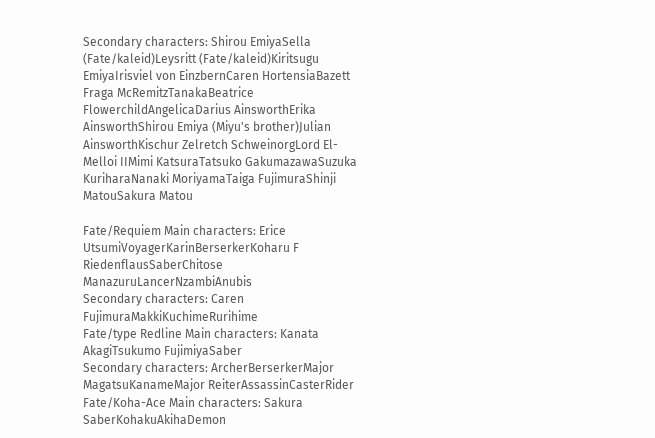Secondary characters: Shirou EmiyaSella (Fate/kaleid)Leysritt (Fate/kaleid)Kiritsugu EmiyaIrisviel von EinzbernCaren HortensiaBazett Fraga McRemitzTanakaBeatrice FlowerchildAngelicaDarius AinsworthErika AinsworthShirou Emiya (Miyu's brother)Julian AinsworthKischur Zelretch SchweinorgLord El-Melloi IIMimi KatsuraTatsuko GakumazawaSuzuka KuriharaNanaki MoriyamaTaiga FujimuraShinji MatouSakura Matou

Fate/Requiem Main characters: Erice UtsumiVoyagerKarinBerserkerKoharu F RiedenflausSaberChitose ManazuruLancerNzambiAnubis
Secondary characters: Caren FujimuraMakkiKuchimeRurihime
Fate/type Redline Main characters: Kanata AkagiTsukumo FujimiyaSaber
Secondary characters: ArcherBerserkerMajor MagatsuKanameMajor ReiterAssassinCasterRider
Fate/Koha-Ace Main characters: Sakura SaberKohakuAkihaDemon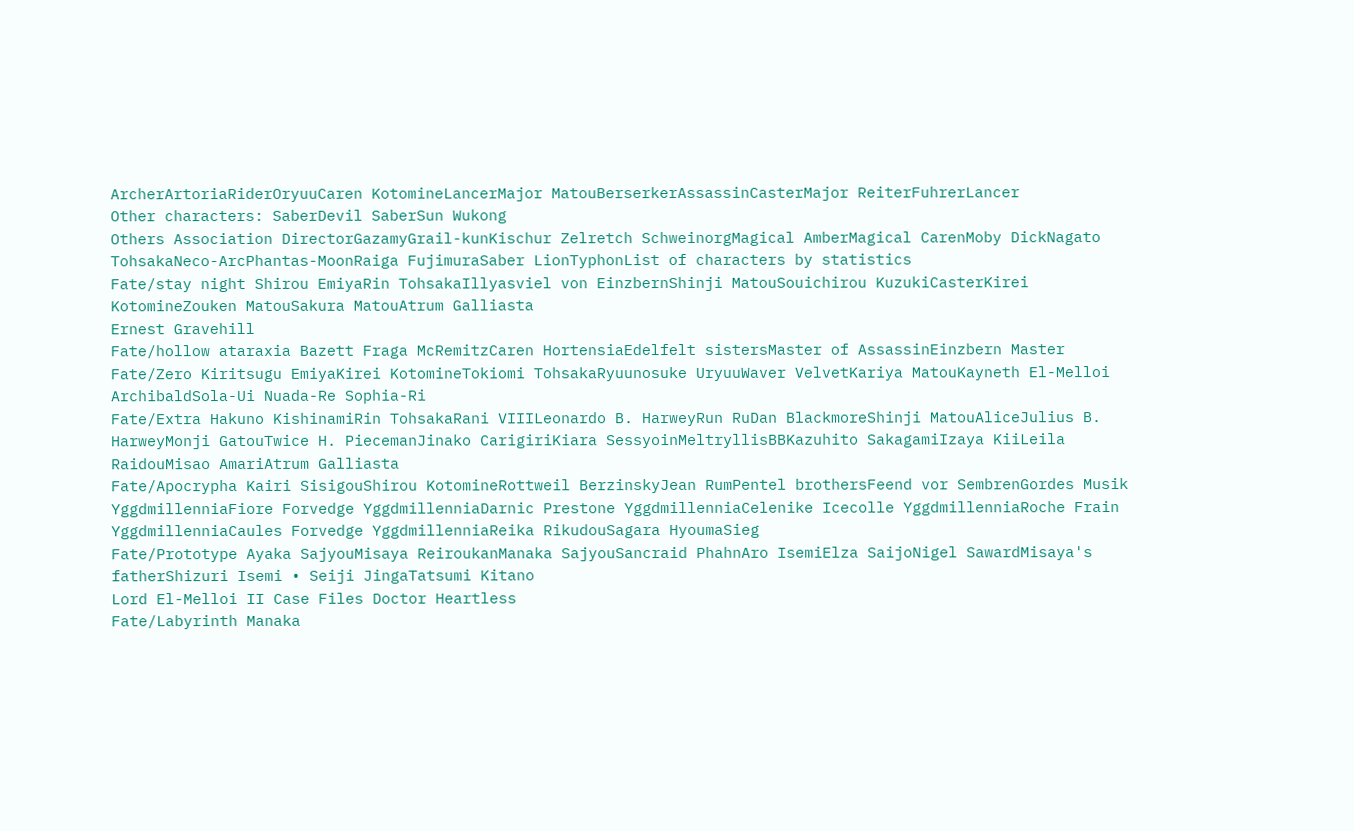ArcherArtoriaRiderOryuuCaren KotomineLancerMajor MatouBerserkerAssassinCasterMajor ReiterFuhrerLancer
Other characters: SaberDevil SaberSun Wukong
Others Association DirectorGazamyGrail-kunKischur Zelretch SchweinorgMagical AmberMagical CarenMoby DickNagato TohsakaNeco-ArcPhantas-MoonRaiga FujimuraSaber LionTyphonList of characters by statistics
Fate/stay night Shirou EmiyaRin TohsakaIllyasviel von EinzbernShinji MatouSouichirou KuzukiCasterKirei KotomineZouken MatouSakura MatouAtrum Galliasta
Ernest Gravehill
Fate/hollow ataraxia Bazett Fraga McRemitzCaren HortensiaEdelfelt sistersMaster of AssassinEinzbern Master
Fate/Zero Kiritsugu EmiyaKirei KotomineTokiomi TohsakaRyuunosuke UryuuWaver VelvetKariya MatouKayneth El-Melloi ArchibaldSola-Ui Nuada-Re Sophia-Ri
Fate/Extra Hakuno KishinamiRin TohsakaRani VIIILeonardo B. HarweyRun RuDan BlackmoreShinji MatouAliceJulius B. HarweyMonji GatouTwice H. PiecemanJinako CarigiriKiara SessyoinMeltryllisBBKazuhito SakagamiIzaya KiiLeila RaidouMisao AmariAtrum Galliasta
Fate/Apocrypha Kairi SisigouShirou KotomineRottweil BerzinskyJean RumPentel brothersFeend vor SembrenGordes Musik YggdmillenniaFiore Forvedge YggdmillenniaDarnic Prestone YggdmillenniaCelenike Icecolle YggdmillenniaRoche Frain YggdmillenniaCaules Forvedge YggdmillenniaReika RikudouSagara HyoumaSieg
Fate/Prototype Ayaka SajyouMisaya ReiroukanManaka SajyouSancraid PhahnAro IsemiElza SaijoNigel SawardMisaya's fatherShizuri Isemi • Seiji JingaTatsumi Kitano
Lord El-Melloi II Case Files Doctor Heartless
Fate/Labyrinth Manaka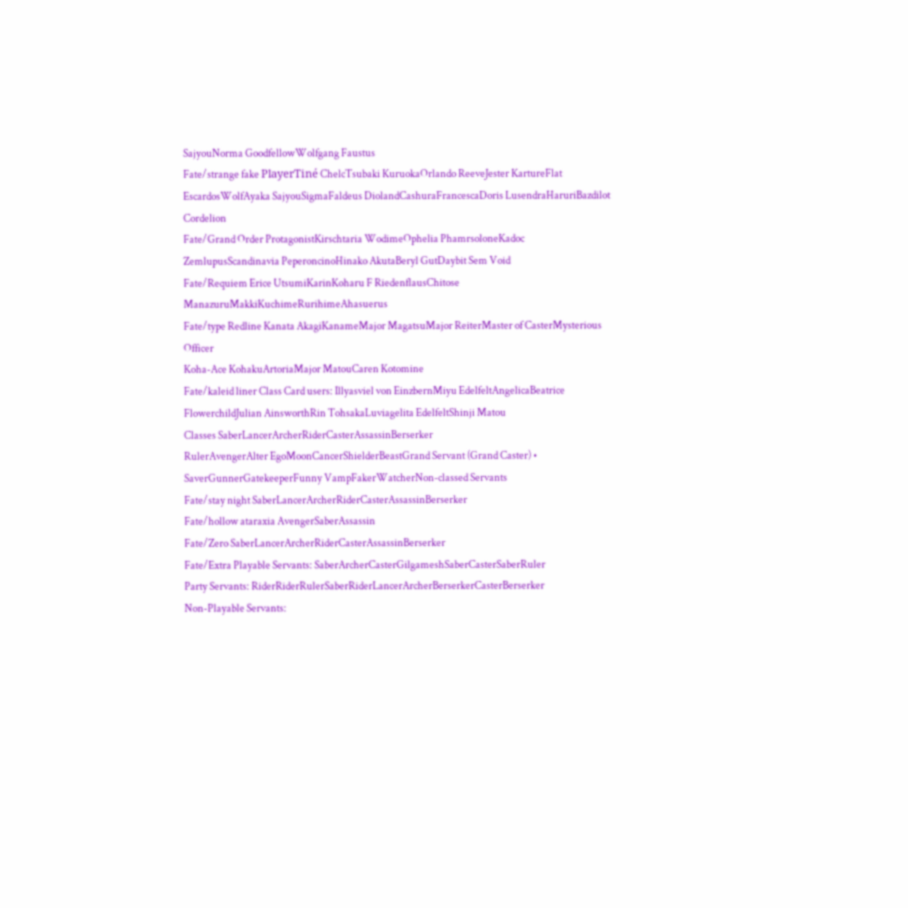SajyouNorma GoodfellowWolfgang Faustus
Fate/strange fake PlayerTiné ChelcTsubaki KuruokaOrlando ReeveJester KartureFlat EscardosWolfAyaka SajyouSigmaFaldeus DiolandCashuraFrancescaDoris LusendraHaruriBazdilot Cordelion
Fate/Grand Order ProtagonistKirschtaria WodimeOphelia PhamrsoloneKadoc ZemlupusScandinavia PeperoncinoHinako AkutaBeryl GutDaybit Sem Void
Fate/Requiem Erice UtsumiKarinKoharu F RiedenflausChitose ManazuruMakkiKuchimeRurihimeAhasuerus
Fate/type Redline Kanata AkagiKanameMajor MagatsuMajor ReiterMaster of CasterMysterious Officer
Koha-Ace KohakuArtoriaMajor MatouCaren Kotomine
Fate/kaleid liner Class Card users: Illyasviel von EinzbernMiyu EdelfeltAngelicaBeatrice FlowerchildJulian AinsworthRin TohsakaLuviagelita EdelfeltShinji Matou
Classes SaberLancerArcherRiderCasterAssassinBerserker
RulerAvengerAlter EgoMoonCancerShielderBeastGrand Servant (Grand Caster) • SaverGunnerGatekeeperFunny VampFakerWatcherNon-classed Servants
Fate/stay night SaberLancerArcherRiderCasterAssassinBerserker
Fate/hollow ataraxia AvengerSaberAssassin
Fate/Zero SaberLancerArcherRiderCasterAssassinBerserker
Fate/Extra Playable Servants: SaberArcherCasterGilgameshSaberCasterSaberRuler
Party Servants: RiderRiderRulerSaberRiderLancerArcherBerserkerCasterBerserker
Non-Playable Servants: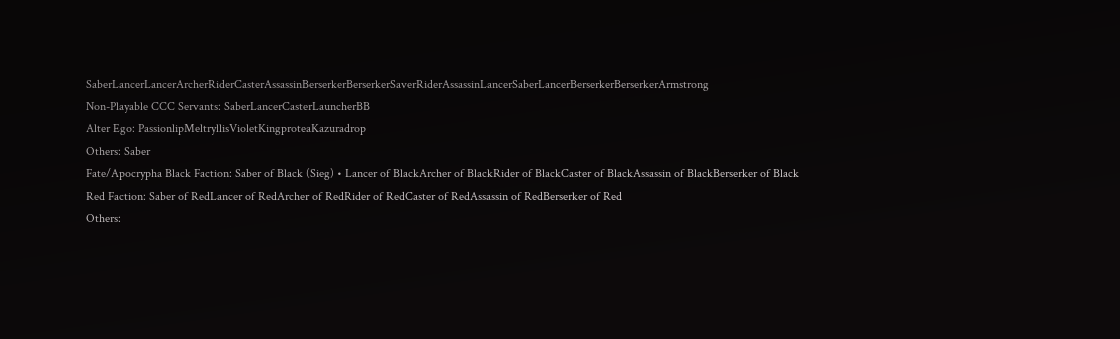SaberLancerLancerArcherRiderCasterAssassinBerserkerBerserkerSaverRiderAssassinLancerSaberLancerBerserkerBerserkerArmstrong
Non-Playable CCC Servants: SaberLancerCasterLauncherBB
Alter Ego: PassionlipMeltryllisVioletKingproteaKazuradrop
Others: Saber
Fate/Apocrypha Black Faction: Saber of Black (Sieg) • Lancer of BlackArcher of BlackRider of BlackCaster of BlackAssassin of BlackBerserker of Black
Red Faction: Saber of RedLancer of RedArcher of RedRider of RedCaster of RedAssassin of RedBerserker of Red
Others: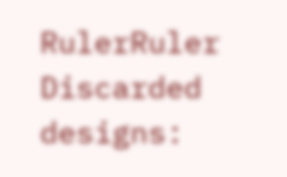RulerRuler
Discarded designs: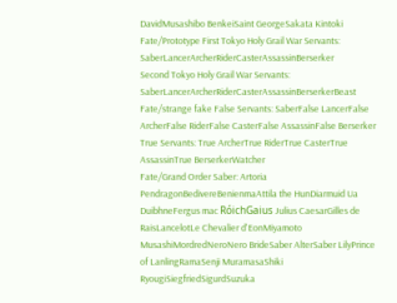DavidMusashibo BenkeiSaint GeorgeSakata Kintoki
Fate/Prototype First Tokyo Holy Grail War Servants: SaberLancerArcherRiderCasterAssassinBerserker
Second Tokyo Holy Grail War Servants: SaberLancerArcherRiderCasterAssassinBerserkerBeast
Fate/strange fake False Servants: SaberFalse LancerFalse ArcherFalse RiderFalse CasterFalse AssassinFalse Berserker
True Servants: True ArcherTrue RiderTrue CasterTrue AssassinTrue BerserkerWatcher
Fate/Grand Order Saber: Artoria PendragonBedivereBenienmaAttila the HunDiarmuid Ua DuibhneFergus mac RóichGaius Julius CaesarGilles de RaisLancelotLe Chevalier d'EonMiyamoto MusashiMordredNeroNero BrideSaber AlterSaber LilyPrince of LanlingRamaSenji MuramasaShiki RyougiSiegfriedSigurdSuzuka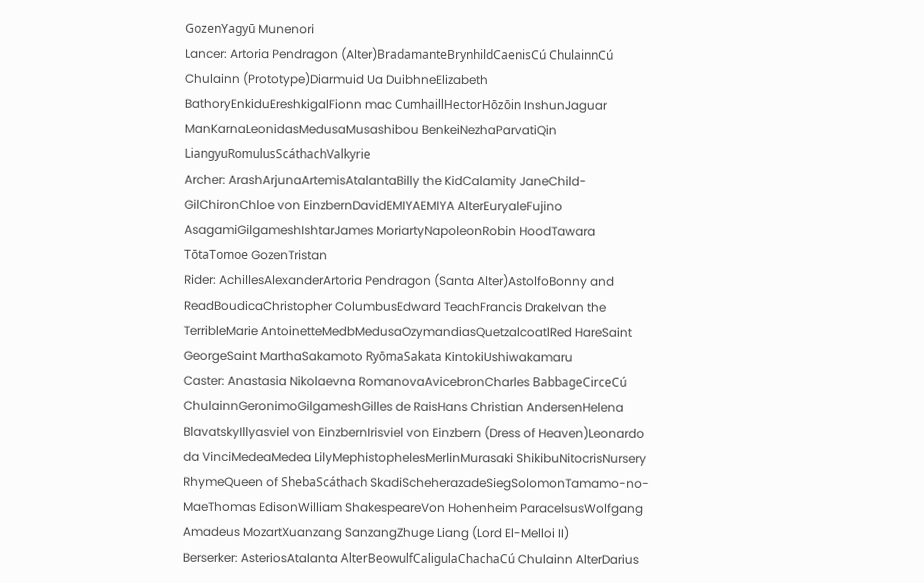GozenYagyū Munenori
Lancer: Artoria Pendragon (Alter)BradamanteBrynhildCaenisCú ChulainnCú Chulainn (Prototype)Diarmuid Ua DuibhneElizabeth BathoryEnkiduEreshkigalFionn mac CumhaillHectorHōzōin InshunJaguar ManKarnaLeonidasMedusaMusashibou BenkeiNezhaParvatiQin LiangyuRomulusScáthachValkyrie
Archer: ArashArjunaArtemisAtalantaBilly the KidCalamity JaneChild-GilChironChloe von EinzbernDavidEMIYAEMIYA AlterEuryaleFujino AsagamiGilgameshIshtarJames MoriartyNapoleonRobin HoodTawara TōtaTomoe GozenTristan
Rider: AchillesAlexanderArtoria Pendragon (Santa Alter)AstolfoBonny and ReadBoudicaChristopher ColumbusEdward TeachFrancis DrakeIvan the TerribleMarie AntoinetteMedbMedusaOzymandiasQuetzalcoatlRed HareSaint GeorgeSaint MarthaSakamoto RyōmaSakata KintokiUshiwakamaru
Caster: Anastasia Nikolaevna RomanovaAvicebronCharles BabbageCirceCú ChulainnGeronimoGilgameshGilles de RaisHans Christian AndersenHelena BlavatskyIllyasviel von EinzbernIrisviel von Einzbern (Dress of Heaven)Leonardo da VinciMedeaMedea LilyMephistophelesMerlinMurasaki ShikibuNitocrisNursery RhymeQueen of ShebaScáthach SkadiScheherazadeSiegSolomonTamamo-no-MaeThomas EdisonWilliam ShakespeareVon Hohenheim ParacelsusWolfgang Amadeus MozartXuanzang SanzangZhuge Liang (Lord El-Melloi II)
Berserker: AsteriosAtalanta AlterBeowulfCaligulaChachaCú Chulainn AlterDarius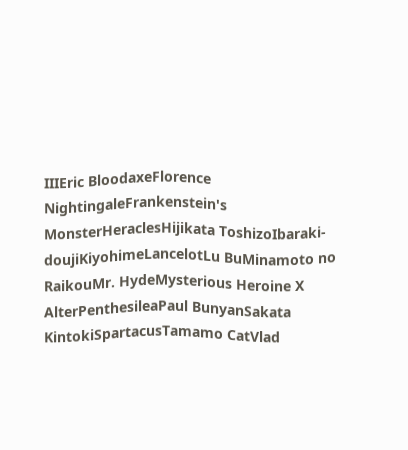IIIEric BloodaxeFlorence NightingaleFrankenstein's MonsterHeraclesHijikata ToshizoIbaraki-doujiKiyohimeLancelotLu BuMinamoto no RaikouMr. HydeMysterious Heroine X AlterPenthesileaPaul BunyanSakata KintokiSpartacusTamamo CatVlad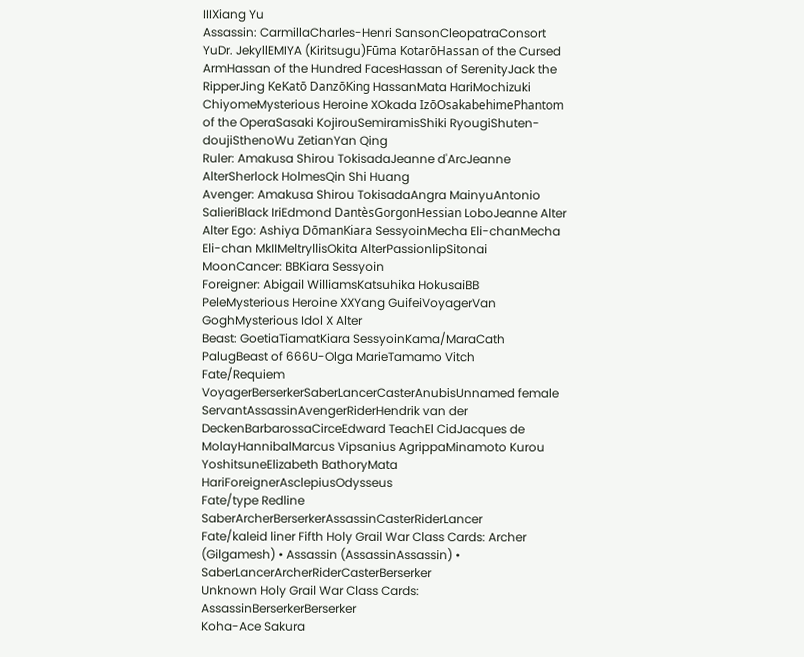IIIXiang Yu
Assassin: CarmillaCharles-Henri SansonCleopatraConsort YuDr. JekyllEMIYA (Kiritsugu)Fūma KotarōHassan of the Cursed ArmHassan of the Hundred FacesHassan of SerenityJack the RipperJing KeKatō DanzōKing HassanMata HariMochizuki ChiyomeMysterious Heroine XOkada IzōOsakabehimePhantom of the OperaSasaki KojirouSemiramisShiki RyougiShuten-doujiSthenoWu ZetianYan Qing
Ruler: Amakusa Shirou TokisadaJeanne d'ArcJeanne AlterSherlock HolmesQin Shi Huang
Avenger: Amakusa Shirou TokisadaAngra MainyuAntonio SalieriBlack IriEdmond DantèsGorgonHessian LoboJeanne Alter
Alter Ego: Ashiya DōmanKiara SessyoinMecha Eli-chanMecha Eli-chan MkIIMeltryllisOkita AlterPassionlipSitonai
MoonCancer: BBKiara Sessyoin
Foreigner: Abigail WilliamsKatsuhika HokusaiBB PeleMysterious Heroine XXYang GuifeiVoyagerVan GoghMysterious Idol X Alter
Beast: GoetiaTiamatKiara SessyoinKama/MaraCath PalugBeast of 666U-Olga MarieTamamo Vitch
Fate/Requiem VoyagerBerserkerSaberLancerCasterAnubisUnnamed female ServantAssassinAvengerRiderHendrik van der DeckenBarbarossaCirceEdward TeachEl CidJacques de MolayHannibalMarcus Vipsanius AgrippaMinamoto Kurou YoshitsuneElizabeth BathoryMata HariForeignerAsclepiusOdysseus
Fate/type Redline SaberArcherBerserkerAssassinCasterRiderLancer
Fate/kaleid liner Fifth Holy Grail War Class Cards: Archer (Gilgamesh) • Assassin (AssassinAssassin) • SaberLancerArcherRiderCasterBerserker
Unknown Holy Grail War Class Cards: AssassinBerserkerBerserker
Koha-Ace Sakura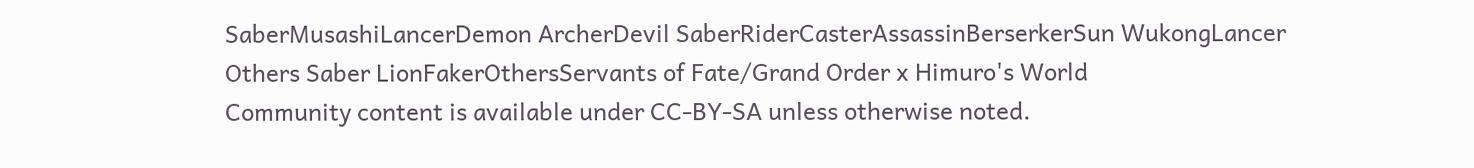SaberMusashiLancerDemon ArcherDevil SaberRiderCasterAssassinBerserkerSun WukongLancer
Others Saber LionFakerOthersServants of Fate/Grand Order x Himuro's World
Community content is available under CC-BY-SA unless otherwise noted.